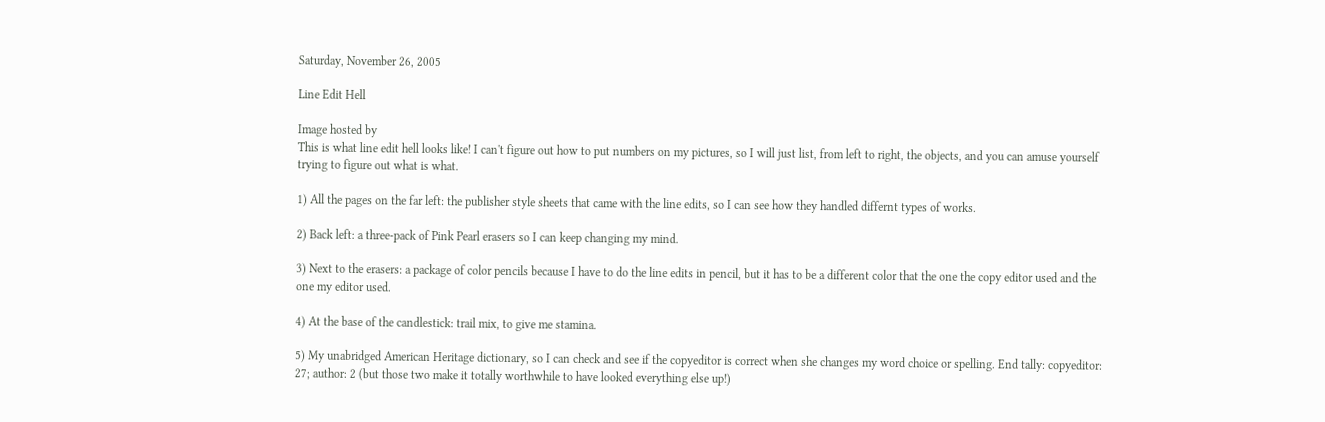Saturday, November 26, 2005

Line Edit Hell

Image hosted by
This is what line edit hell looks like! I can't figure out how to put numbers on my pictures, so I will just list, from left to right, the objects, and you can amuse yourself trying to figure out what is what.

1) All the pages on the far left: the publisher style sheets that came with the line edits, so I can see how they handled differnt types of works.

2) Back left: a three-pack of Pink Pearl erasers so I can keep changing my mind.

3) Next to the erasers: a package of color pencils because I have to do the line edits in pencil, but it has to be a different color that the one the copy editor used and the one my editor used.

4) At the base of the candlestick: trail mix, to give me stamina.

5) My unabridged American Heritage dictionary, so I can check and see if the copyeditor is correct when she changes my word choice or spelling. End tally: copyeditor: 27; author: 2 (but those two make it totally worthwhile to have looked everything else up!)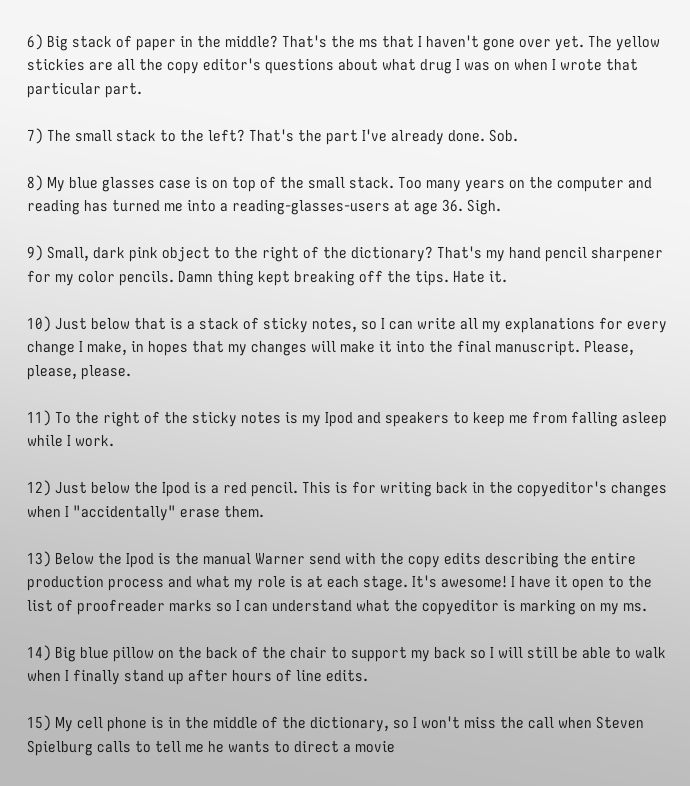6) Big stack of paper in the middle? That's the ms that I haven't gone over yet. The yellow stickies are all the copy editor's questions about what drug I was on when I wrote that particular part.

7) The small stack to the left? That's the part I've already done. Sob.

8) My blue glasses case is on top of the small stack. Too many years on the computer and reading has turned me into a reading-glasses-users at age 36. Sigh.

9) Small, dark pink object to the right of the dictionary? That's my hand pencil sharpener for my color pencils. Damn thing kept breaking off the tips. Hate it.

10) Just below that is a stack of sticky notes, so I can write all my explanations for every change I make, in hopes that my changes will make it into the final manuscript. Please, please, please.

11) To the right of the sticky notes is my Ipod and speakers to keep me from falling asleep while I work.

12) Just below the Ipod is a red pencil. This is for writing back in the copyeditor's changes when I "accidentally" erase them.

13) Below the Ipod is the manual Warner send with the copy edits describing the entire production process and what my role is at each stage. It's awesome! I have it open to the list of proofreader marks so I can understand what the copyeditor is marking on my ms.

14) Big blue pillow on the back of the chair to support my back so I will still be able to walk when I finally stand up after hours of line edits.

15) My cell phone is in the middle of the dictionary, so I won't miss the call when Steven Spielburg calls to tell me he wants to direct a movie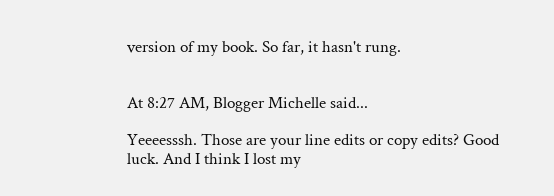version of my book. So far, it hasn't rung.


At 8:27 AM, Blogger Michelle said...

Yeeeesssh. Those are your line edits or copy edits? Good luck. And I think I lost my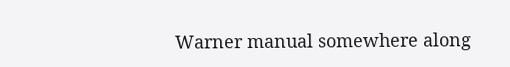Warner manual somewhere along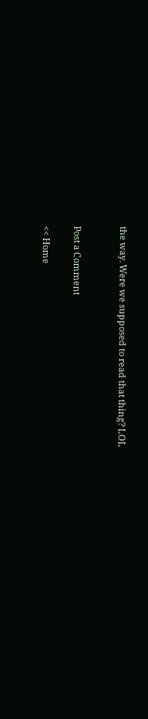the way. Were we supposed to read that thing? LOL


Post a Comment

<< Home